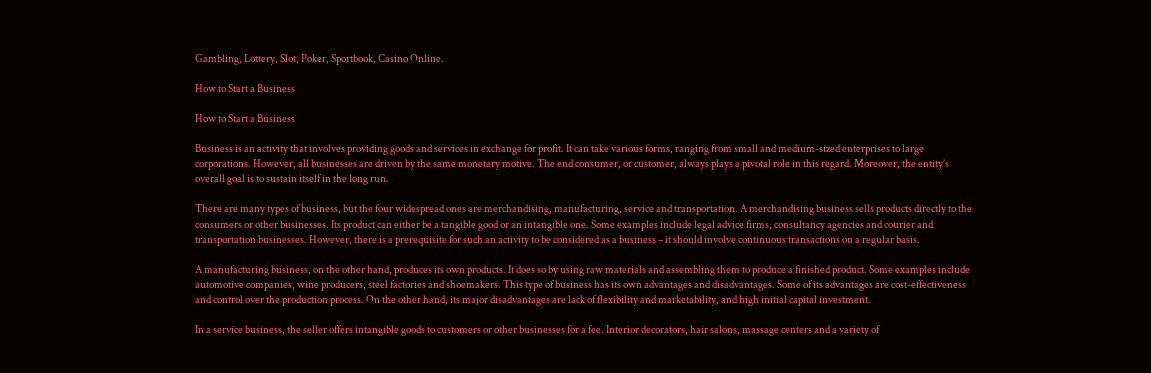Gambling, Lottery, Slot, Poker, Sportbook, Casino Online.

How to Start a Business

How to Start a Business

Business is an activity that involves providing goods and services in exchange for profit. It can take various forms, ranging from small and medium-sized enterprises to large corporations. However, all businesses are driven by the same monetary motive. The end consumer, or customer, always plays a pivotal role in this regard. Moreover, the entity’s overall goal is to sustain itself in the long run.

There are many types of business, but the four widespread ones are merchandising, manufacturing, service and transportation. A merchandising business sells products directly to the consumers or other businesses. Its product can either be a tangible good or an intangible one. Some examples include legal advice firms, consultancy agencies and courier and transportation businesses. However, there is a prerequisite for such an activity to be considered as a business – it should involve continuous transactions on a regular basis.

A manufacturing business, on the other hand, produces its own products. It does so by using raw materials and assembling them to produce a finished product. Some examples include automotive companies, wine producers, steel factories and shoemakers. This type of business has its own advantages and disadvantages. Some of its advantages are cost-effectiveness and control over the production process. On the other hand, its major disadvantages are lack of flexibility and marketability, and high initial capital investment.

In a service business, the seller offers intangible goods to customers or other businesses for a fee. Interior decorators, hair salons, massage centers and a variety of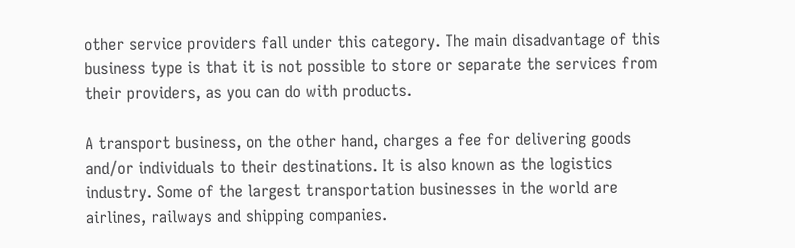other service providers fall under this category. The main disadvantage of this business type is that it is not possible to store or separate the services from their providers, as you can do with products.

A transport business, on the other hand, charges a fee for delivering goods and/or individuals to their destinations. It is also known as the logistics industry. Some of the largest transportation businesses in the world are airlines, railways and shipping companies.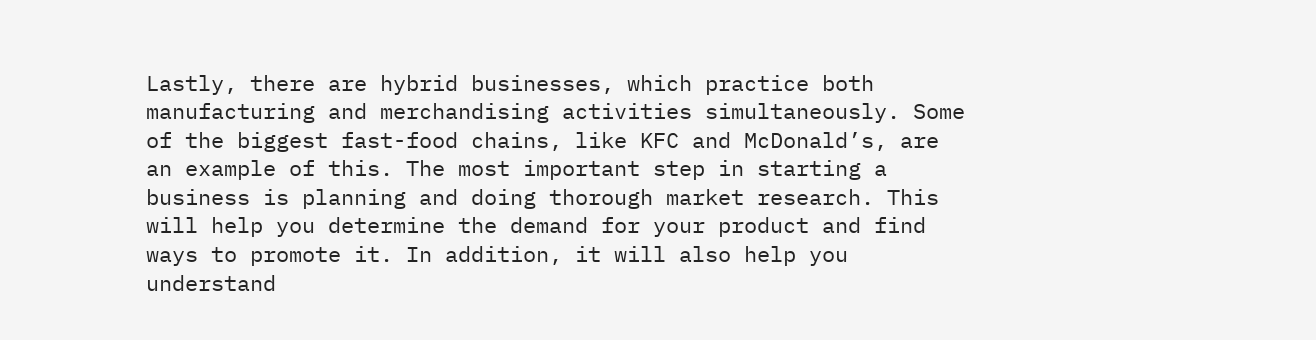Lastly, there are hybrid businesses, which practice both manufacturing and merchandising activities simultaneously. Some of the biggest fast-food chains, like KFC and McDonald’s, are an example of this. The most important step in starting a business is planning and doing thorough market research. This will help you determine the demand for your product and find ways to promote it. In addition, it will also help you understand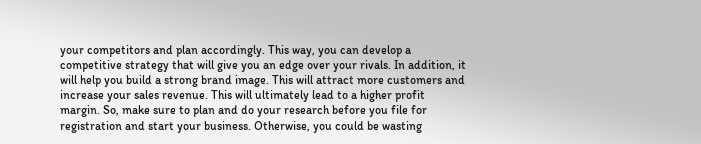your competitors and plan accordingly. This way, you can develop a competitive strategy that will give you an edge over your rivals. In addition, it will help you build a strong brand image. This will attract more customers and increase your sales revenue. This will ultimately lead to a higher profit margin. So, make sure to plan and do your research before you file for registration and start your business. Otherwise, you could be wasting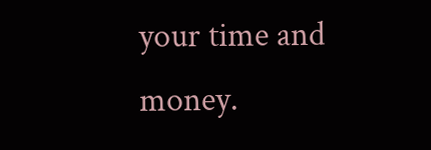your time and money.